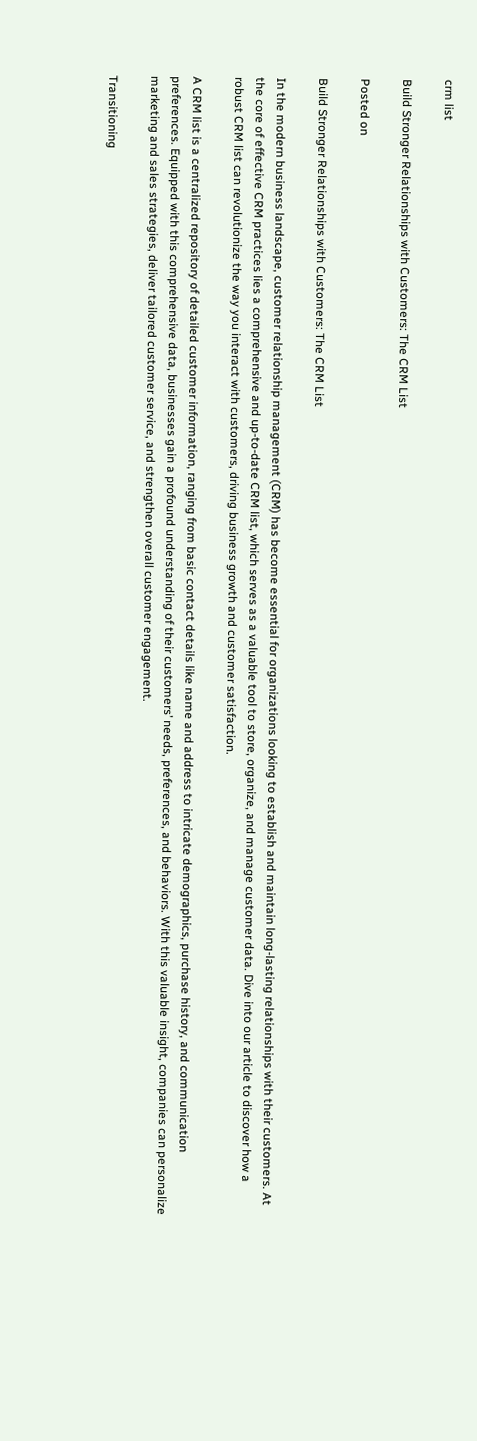crm list

Build Stronger Relationships with Customers: The CRM List

Posted on

Build Stronger Relationships with Customers: The CRM List

In the modern business landscape, customer relationship management (CRM) has become essential for organizations looking to establish and maintain long-lasting relationships with their customers. At the core of effective CRM practices lies a comprehensive and up-to-date CRM list, which serves as a valuable tool to store, organize, and manage customer data. Dive into our article to discover how a robust CRM list can revolutionize the way you interact with customers, driving business growth and customer satisfaction.

A CRM list is a centralized repository of detailed customer information, ranging from basic contact details like name and address to intricate demographics, purchase history, and communication preferences. Equipped with this comprehensive data, businesses gain a profound understanding of their customers’ needs, preferences, and behaviors. With this valuable insight, companies can personalize marketing and sales strategies, deliver tailored customer service, and strengthen overall customer engagement.

Transitioning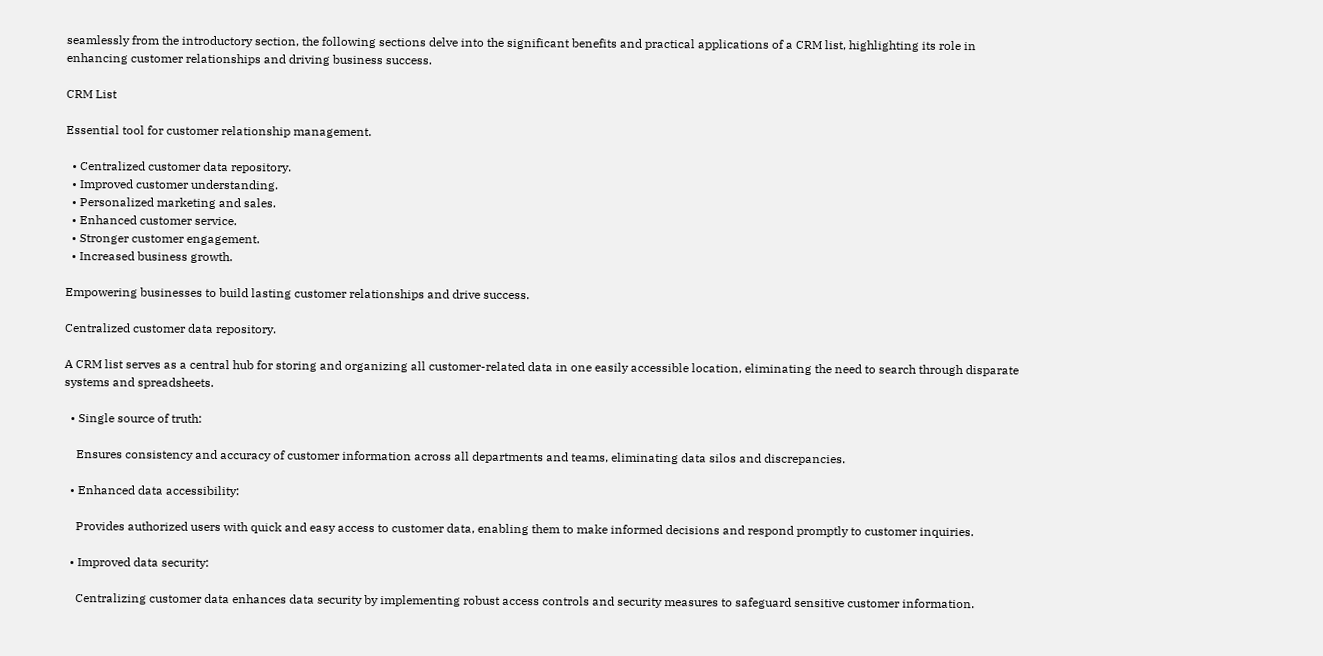seamlessly from the introductory section, the following sections delve into the significant benefits and practical applications of a CRM list, highlighting its role in enhancing customer relationships and driving business success.

CRM List

Essential tool for customer relationship management.

  • Centralized customer data repository.
  • Improved customer understanding.
  • Personalized marketing and sales.
  • Enhanced customer service.
  • Stronger customer engagement.
  • Increased business growth.

Empowering businesses to build lasting customer relationships and drive success.

Centralized customer data repository.

A CRM list serves as a central hub for storing and organizing all customer-related data in one easily accessible location, eliminating the need to search through disparate systems and spreadsheets.

  • Single source of truth:

    Ensures consistency and accuracy of customer information across all departments and teams, eliminating data silos and discrepancies.

  • Enhanced data accessibility:

    Provides authorized users with quick and easy access to customer data, enabling them to make informed decisions and respond promptly to customer inquiries.

  • Improved data security:

    Centralizing customer data enhances data security by implementing robust access controls and security measures to safeguard sensitive customer information.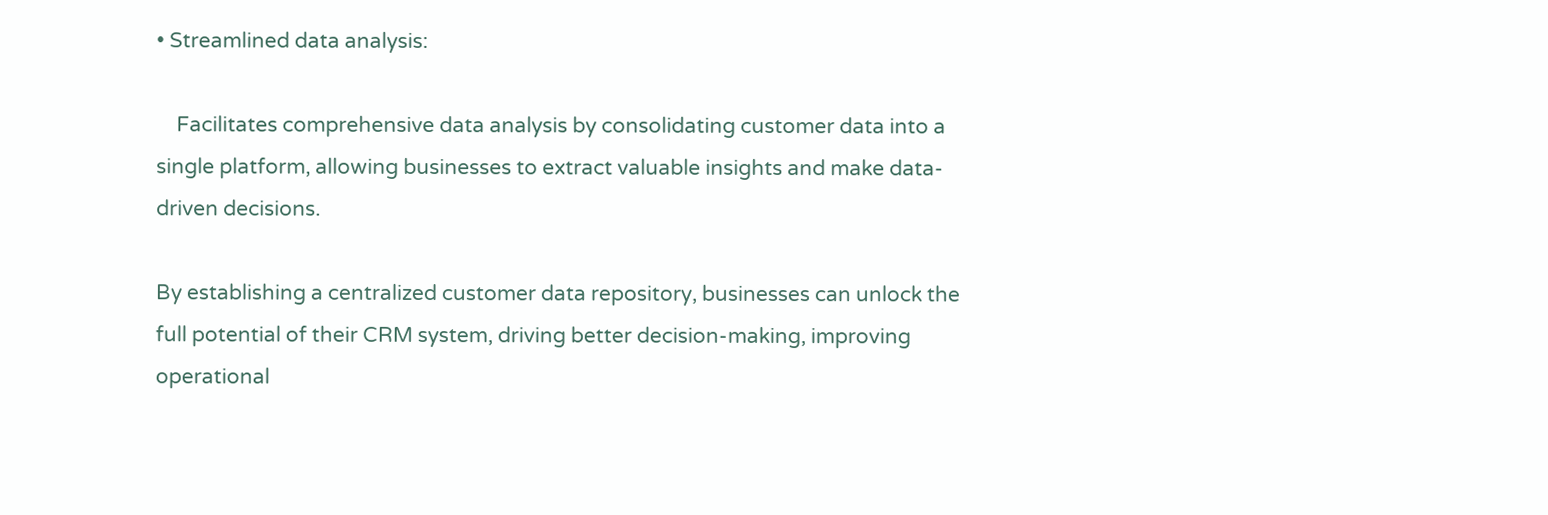• Streamlined data analysis:

    Facilitates comprehensive data analysis by consolidating customer data into a single platform, allowing businesses to extract valuable insights and make data-driven decisions.

By establishing a centralized customer data repository, businesses can unlock the full potential of their CRM system, driving better decision-making, improving operational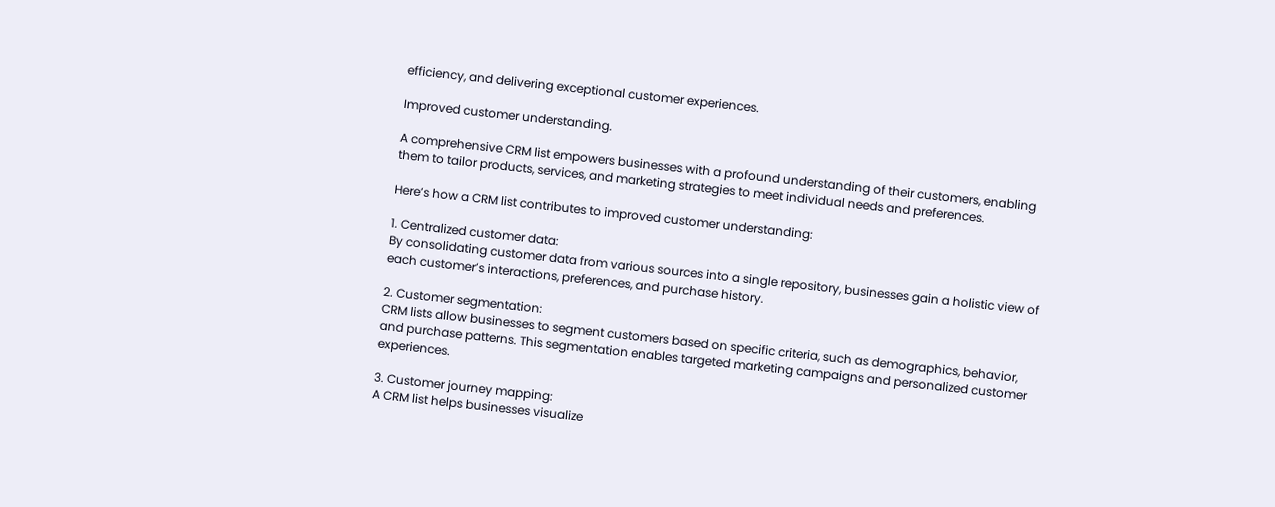efficiency, and delivering exceptional customer experiences.

Improved customer understanding.

A comprehensive CRM list empowers businesses with a profound understanding of their customers, enabling them to tailor products, services, and marketing strategies to meet individual needs and preferences.

Here’s how a CRM list contributes to improved customer understanding:

1. Centralized customer data:
By consolidating customer data from various sources into a single repository, businesses gain a holistic view of each customer’s interactions, preferences, and purchase history.

2. Customer segmentation:
CRM lists allow businesses to segment customers based on specific criteria, such as demographics, behavior, and purchase patterns. This segmentation enables targeted marketing campaigns and personalized customer experiences.

3. Customer journey mapping:
A CRM list helps businesses visualize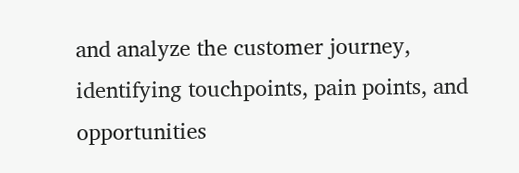and analyze the customer journey, identifying touchpoints, pain points, and opportunities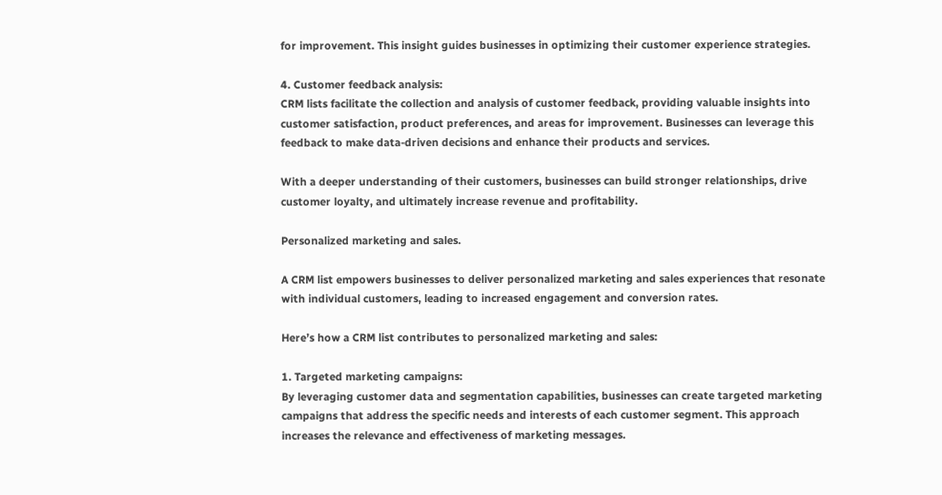for improvement. This insight guides businesses in optimizing their customer experience strategies.

4. Customer feedback analysis:
CRM lists facilitate the collection and analysis of customer feedback, providing valuable insights into customer satisfaction, product preferences, and areas for improvement. Businesses can leverage this feedback to make data-driven decisions and enhance their products and services.

With a deeper understanding of their customers, businesses can build stronger relationships, drive customer loyalty, and ultimately increase revenue and profitability.

Personalized marketing and sales.

A CRM list empowers businesses to deliver personalized marketing and sales experiences that resonate with individual customers, leading to increased engagement and conversion rates.

Here’s how a CRM list contributes to personalized marketing and sales:

1. Targeted marketing campaigns:
By leveraging customer data and segmentation capabilities, businesses can create targeted marketing campaigns that address the specific needs and interests of each customer segment. This approach increases the relevance and effectiveness of marketing messages.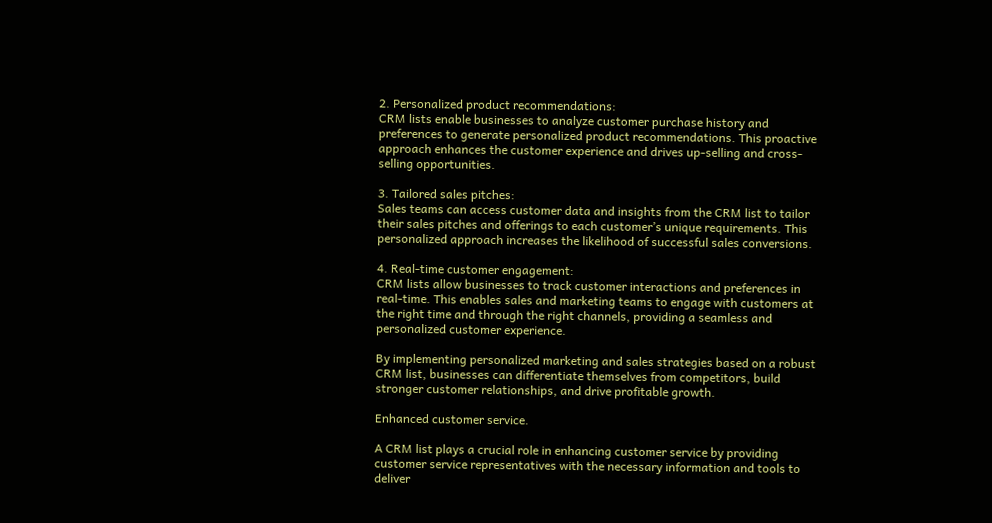2. Personalized product recommendations:
CRM lists enable businesses to analyze customer purchase history and preferences to generate personalized product recommendations. This proactive approach enhances the customer experience and drives up-selling and cross-selling opportunities.

3. Tailored sales pitches:
Sales teams can access customer data and insights from the CRM list to tailor their sales pitches and offerings to each customer’s unique requirements. This personalized approach increases the likelihood of successful sales conversions.

4. Real-time customer engagement:
CRM lists allow businesses to track customer interactions and preferences in real-time. This enables sales and marketing teams to engage with customers at the right time and through the right channels, providing a seamless and personalized customer experience.

By implementing personalized marketing and sales strategies based on a robust CRM list, businesses can differentiate themselves from competitors, build stronger customer relationships, and drive profitable growth.

Enhanced customer service.

A CRM list plays a crucial role in enhancing customer service by providing customer service representatives with the necessary information and tools to deliver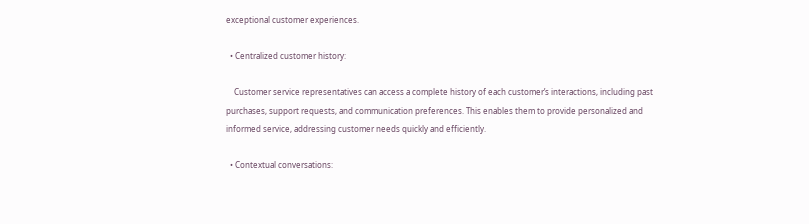exceptional customer experiences.

  • Centralized customer history:

    Customer service representatives can access a complete history of each customer’s interactions, including past purchases, support requests, and communication preferences. This enables them to provide personalized and informed service, addressing customer needs quickly and efficiently.

  • Contextual conversations: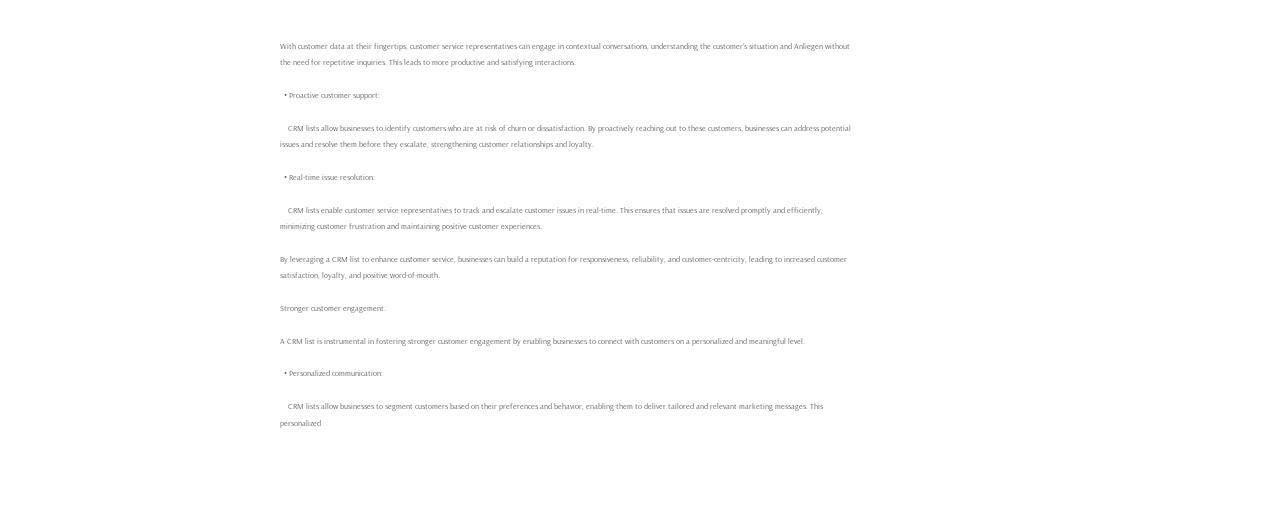With customer data at their fingertips, customer service representatives can engage in contextual conversations, understanding the customer’s situation and Anliegen without the need for repetitive inquiries. This leads to more productive and satisfying interactions.

  • Proactive customer support:

    CRM lists allow businesses to identify customers who are at risk of churn or dissatisfaction. By proactively reaching out to these customers, businesses can address potential issues and resolve them before they escalate, strengthening customer relationships and loyalty.

  • Real-time issue resolution:

    CRM lists enable customer service representatives to track and escalate customer issues in real-time. This ensures that issues are resolved promptly and efficiently, minimizing customer frustration and maintaining positive customer experiences.

By leveraging a CRM list to enhance customer service, businesses can build a reputation for responsiveness, reliability, and customer-centricity, leading to increased customer satisfaction, loyalty, and positive word-of-mouth.

Stronger customer engagement.

A CRM list is instrumental in fostering stronger customer engagement by enabling businesses to connect with customers on a personalized and meaningful level.

  • Personalized communication:

    CRM lists allow businesses to segment customers based on their preferences and behavior, enabling them to deliver tailored and relevant marketing messages. This personalized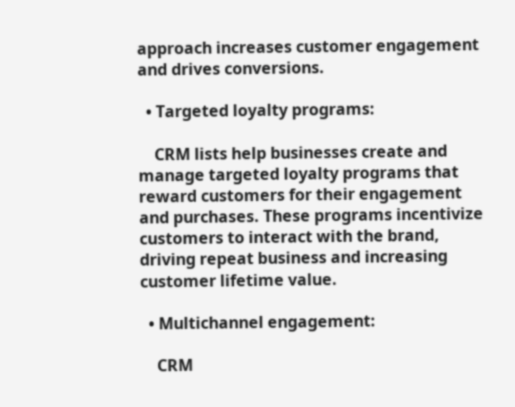approach increases customer engagement and drives conversions.

  • Targeted loyalty programs:

    CRM lists help businesses create and manage targeted loyalty programs that reward customers for their engagement and purchases. These programs incentivize customers to interact with the brand, driving repeat business and increasing customer lifetime value.

  • Multichannel engagement:

    CRM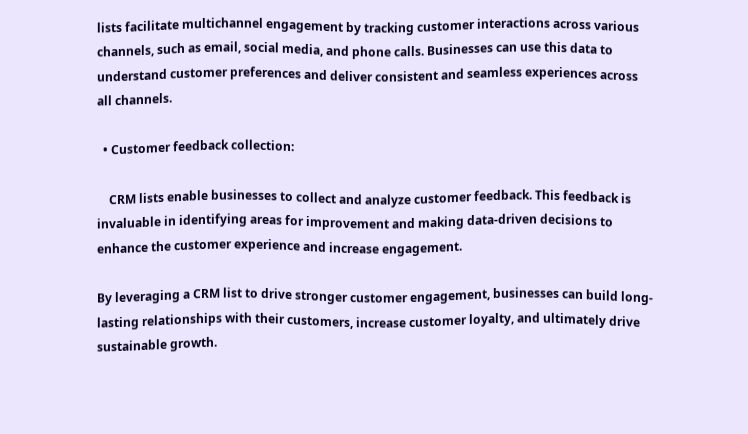lists facilitate multichannel engagement by tracking customer interactions across various channels, such as email, social media, and phone calls. Businesses can use this data to understand customer preferences and deliver consistent and seamless experiences across all channels.

  • Customer feedback collection:

    CRM lists enable businesses to collect and analyze customer feedback. This feedback is invaluable in identifying areas for improvement and making data-driven decisions to enhance the customer experience and increase engagement.

By leveraging a CRM list to drive stronger customer engagement, businesses can build long-lasting relationships with their customers, increase customer loyalty, and ultimately drive sustainable growth.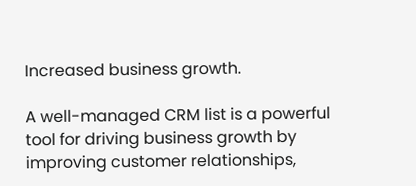Increased business growth.

A well-managed CRM list is a powerful tool for driving business growth by improving customer relationships,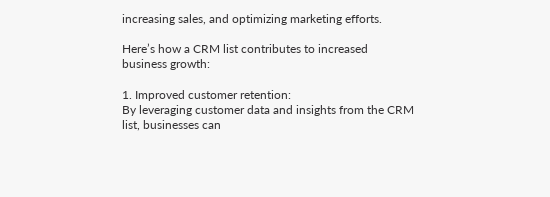increasing sales, and optimizing marketing efforts.

Here’s how a CRM list contributes to increased business growth:

1. Improved customer retention:
By leveraging customer data and insights from the CRM list, businesses can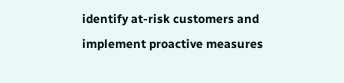identify at-risk customers and implement proactive measures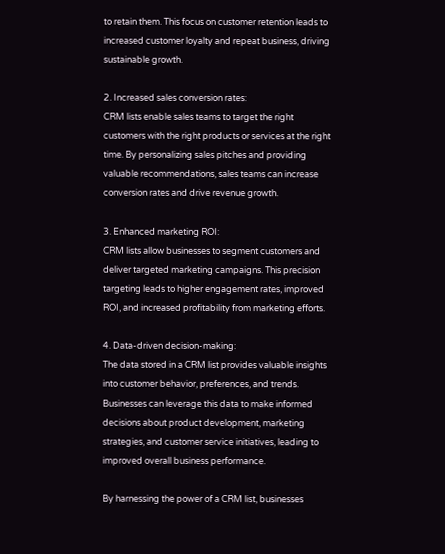to retain them. This focus on customer retention leads to increased customer loyalty and repeat business, driving sustainable growth.

2. Increased sales conversion rates:
CRM lists enable sales teams to target the right customers with the right products or services at the right time. By personalizing sales pitches and providing valuable recommendations, sales teams can increase conversion rates and drive revenue growth.

3. Enhanced marketing ROI:
CRM lists allow businesses to segment customers and deliver targeted marketing campaigns. This precision targeting leads to higher engagement rates, improved ROI, and increased profitability from marketing efforts.

4. Data-driven decision-making:
The data stored in a CRM list provides valuable insights into customer behavior, preferences, and trends. Businesses can leverage this data to make informed decisions about product development, marketing strategies, and customer service initiatives, leading to improved overall business performance.

By harnessing the power of a CRM list, businesses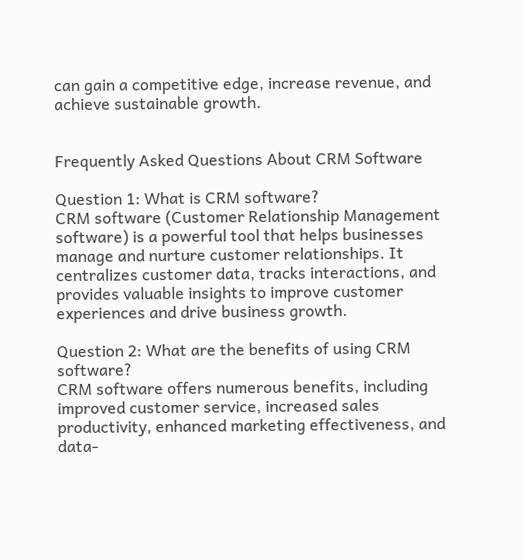can gain a competitive edge, increase revenue, and achieve sustainable growth.


Frequently Asked Questions About CRM Software

Question 1: What is CRM software?
CRM software (Customer Relationship Management software) is a powerful tool that helps businesses manage and nurture customer relationships. It centralizes customer data, tracks interactions, and provides valuable insights to improve customer experiences and drive business growth.

Question 2: What are the benefits of using CRM software?
CRM software offers numerous benefits, including improved customer service, increased sales productivity, enhanced marketing effectiveness, and data-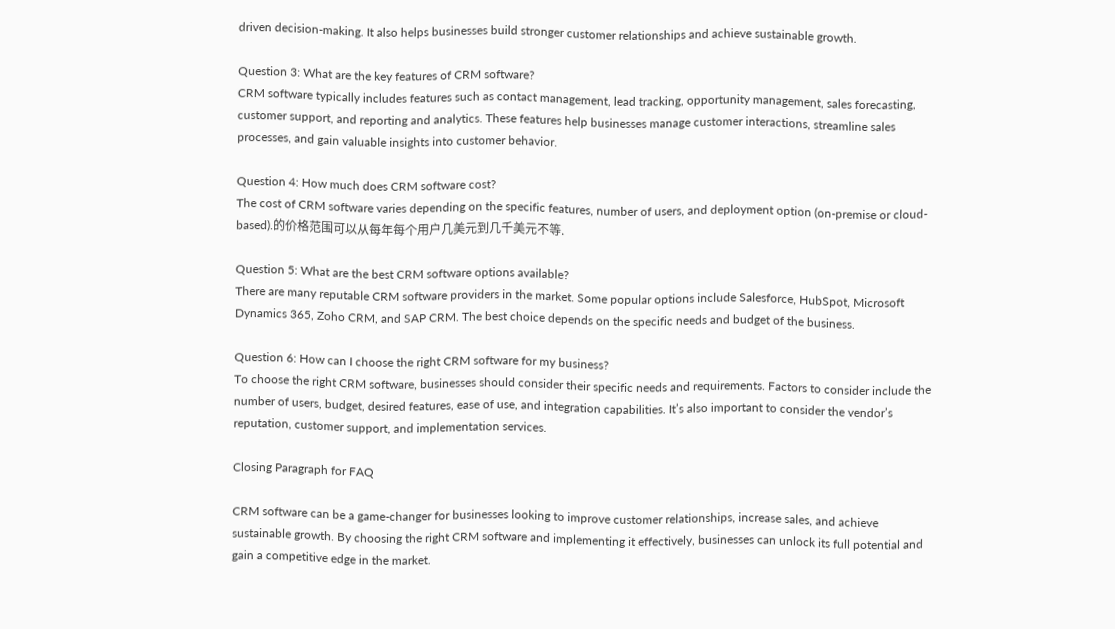driven decision-making. It also helps businesses build stronger customer relationships and achieve sustainable growth.

Question 3: What are the key features of CRM software?
CRM software typically includes features such as contact management, lead tracking, opportunity management, sales forecasting, customer support, and reporting and analytics. These features help businesses manage customer interactions, streamline sales processes, and gain valuable insights into customer behavior.

Question 4: How much does CRM software cost?
The cost of CRM software varies depending on the specific features, number of users, and deployment option (on-premise or cloud-based).的价格范围可以从每年每个用户几美元到几千美元不等.

Question 5: What are the best CRM software options available?
There are many reputable CRM software providers in the market. Some popular options include Salesforce, HubSpot, Microsoft Dynamics 365, Zoho CRM, and SAP CRM. The best choice depends on the specific needs and budget of the business.

Question 6: How can I choose the right CRM software for my business?
To choose the right CRM software, businesses should consider their specific needs and requirements. Factors to consider include the number of users, budget, desired features, ease of use, and integration capabilities. It’s also important to consider the vendor’s reputation, customer support, and implementation services.

Closing Paragraph for FAQ

CRM software can be a game-changer for businesses looking to improve customer relationships, increase sales, and achieve sustainable growth. By choosing the right CRM software and implementing it effectively, businesses can unlock its full potential and gain a competitive edge in the market.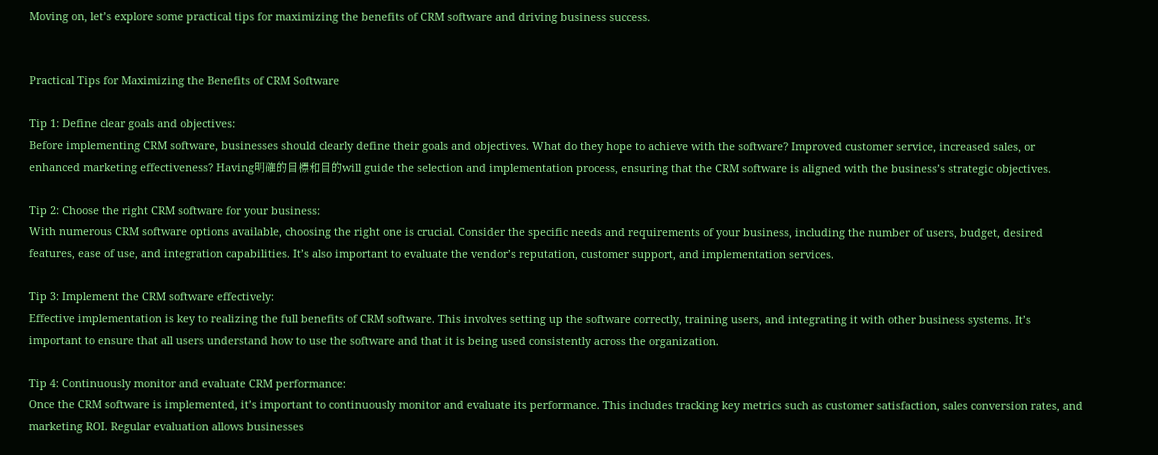Moving on, let’s explore some practical tips for maximizing the benefits of CRM software and driving business success.


Practical Tips for Maximizing the Benefits of CRM Software

Tip 1: Define clear goals and objectives:
Before implementing CRM software, businesses should clearly define their goals and objectives. What do they hope to achieve with the software? Improved customer service, increased sales, or enhanced marketing effectiveness? Having明確的目標和目的will guide the selection and implementation process, ensuring that the CRM software is aligned with the business’s strategic objectives.

Tip 2: Choose the right CRM software for your business:
With numerous CRM software options available, choosing the right one is crucial. Consider the specific needs and requirements of your business, including the number of users, budget, desired features, ease of use, and integration capabilities. It’s also important to evaluate the vendor’s reputation, customer support, and implementation services.

Tip 3: Implement the CRM software effectively:
Effective implementation is key to realizing the full benefits of CRM software. This involves setting up the software correctly, training users, and integrating it with other business systems. It’s important to ensure that all users understand how to use the software and that it is being used consistently across the organization.

Tip 4: Continuously monitor and evaluate CRM performance:
Once the CRM software is implemented, it’s important to continuously monitor and evaluate its performance. This includes tracking key metrics such as customer satisfaction, sales conversion rates, and marketing ROI. Regular evaluation allows businesses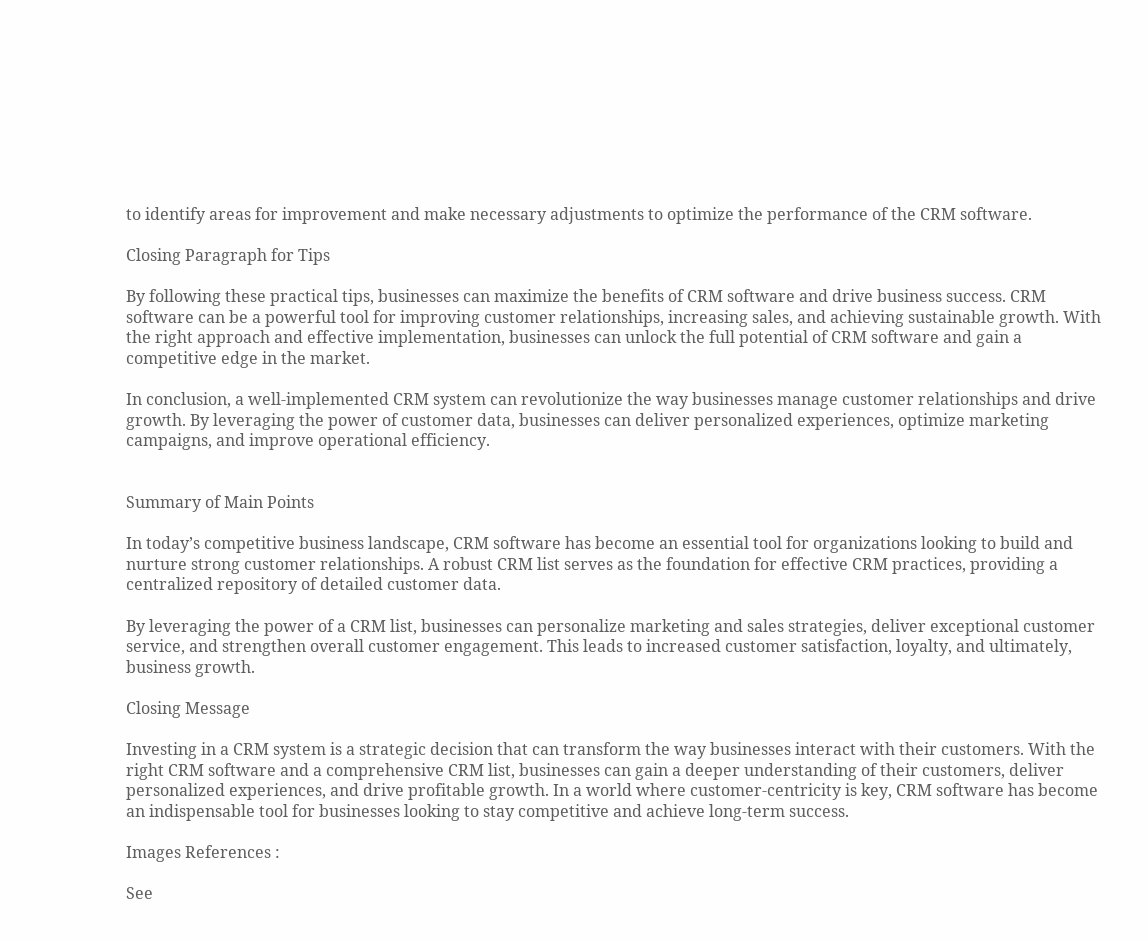to identify areas for improvement and make necessary adjustments to optimize the performance of the CRM software.

Closing Paragraph for Tips

By following these practical tips, businesses can maximize the benefits of CRM software and drive business success. CRM software can be a powerful tool for improving customer relationships, increasing sales, and achieving sustainable growth. With the right approach and effective implementation, businesses can unlock the full potential of CRM software and gain a competitive edge in the market.

In conclusion, a well-implemented CRM system can revolutionize the way businesses manage customer relationships and drive growth. By leveraging the power of customer data, businesses can deliver personalized experiences, optimize marketing campaigns, and improve operational efficiency.


Summary of Main Points

In today’s competitive business landscape, CRM software has become an essential tool for organizations looking to build and nurture strong customer relationships. A robust CRM list serves as the foundation for effective CRM practices, providing a centralized repository of detailed customer data.

By leveraging the power of a CRM list, businesses can personalize marketing and sales strategies, deliver exceptional customer service, and strengthen overall customer engagement. This leads to increased customer satisfaction, loyalty, and ultimately, business growth.

Closing Message

Investing in a CRM system is a strategic decision that can transform the way businesses interact with their customers. With the right CRM software and a comprehensive CRM list, businesses can gain a deeper understanding of their customers, deliver personalized experiences, and drive profitable growth. In a world where customer-centricity is key, CRM software has become an indispensable tool for businesses looking to stay competitive and achieve long-term success.

Images References :

See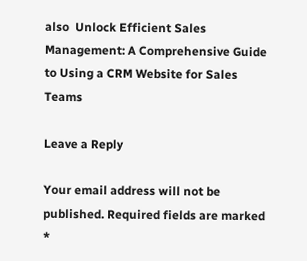also  Unlock Efficient Sales Management: A Comprehensive Guide to Using a CRM Website for Sales Teams

Leave a Reply

Your email address will not be published. Required fields are marked *